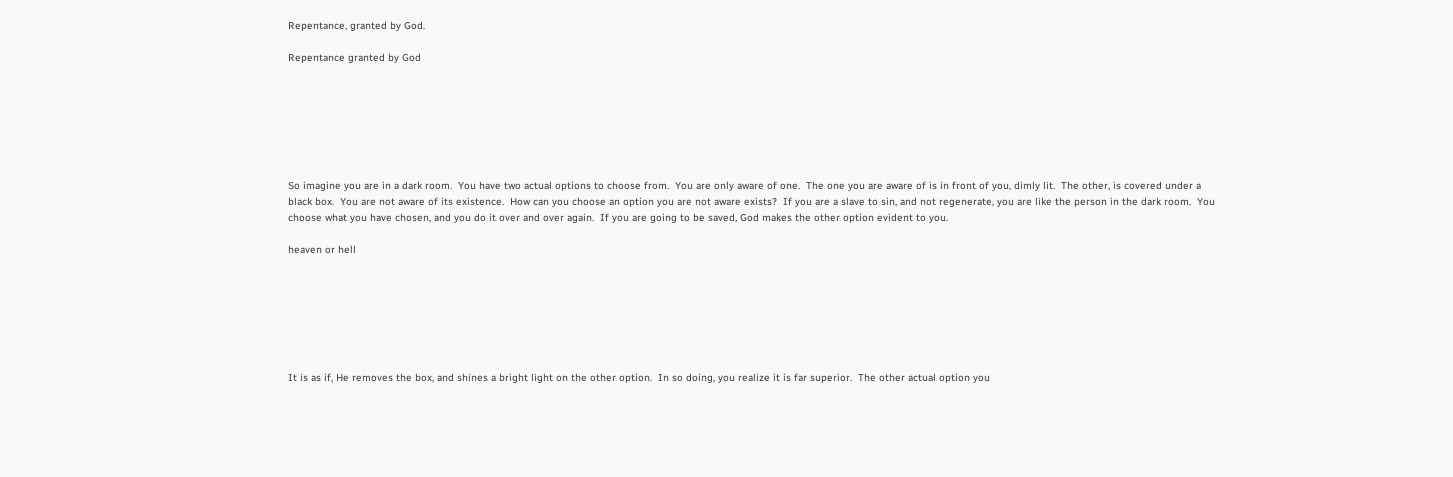Repentance, granted by God.

Repentance granted by God







So imagine you are in a dark room.  You have two actual options to choose from.  You are only aware of one.  The one you are aware of is in front of you, dimly lit.  The other, is covered under a black box.  You are not aware of its existence.  How can you choose an option you are not aware exists?  If you are a slave to sin, and not regenerate, you are like the person in the dark room.  You choose what you have chosen, and you do it over and over again.  If you are going to be saved, God makes the other option evident to you.

heaven or hell







It is as if, He removes the box, and shines a bright light on the other option.  In so doing, you realize it is far superior.  The other actual option you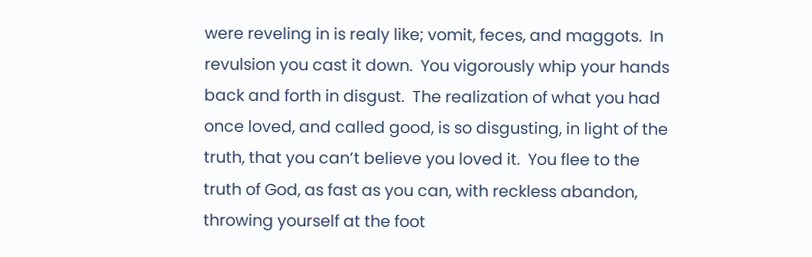were reveling in is realy like; vomit, feces, and maggots.  In revulsion you cast it down.  You vigorously whip your hands back and forth in disgust.  The realization of what you had once loved, and called good, is so disgusting, in light of the truth, that you can’t believe you loved it.  You flee to the truth of God, as fast as you can, with reckless abandon, throwing yourself at the foot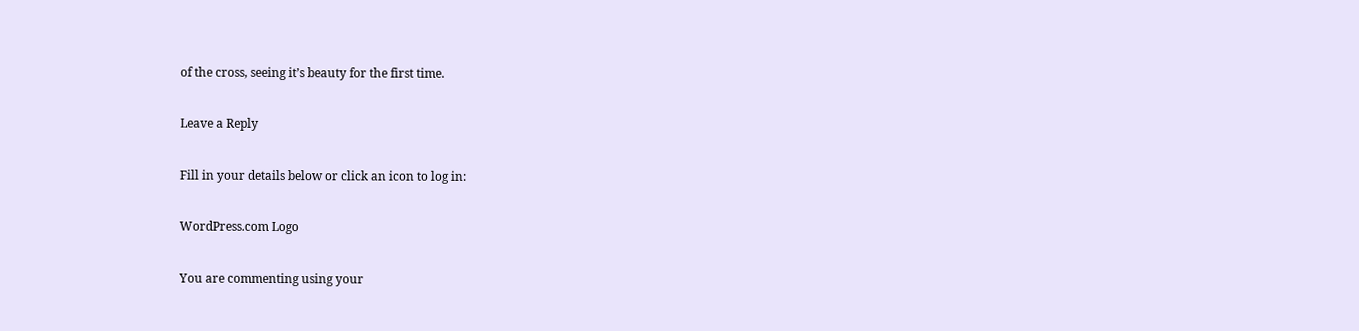of the cross, seeing it’s beauty for the first time.

Leave a Reply

Fill in your details below or click an icon to log in:

WordPress.com Logo

You are commenting using your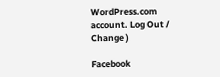WordPress.com account. Log Out /  Change )

Facebook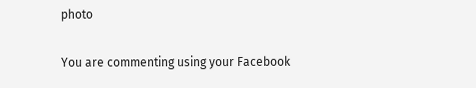photo

You are commenting using your Facebook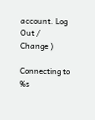account. Log Out /  Change )

Connecting to %s